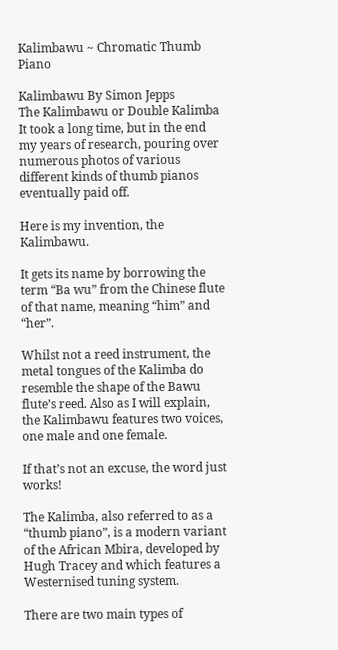Kalimbawu ~ Chromatic Thumb Piano

Kalimbawu By Simon Jepps
The Kalimbawu or Double Kalimba
It took a long time, but in the end my years of research, pouring over numerous photos of various different kinds of thumb pianos eventually paid off.

Here is my invention, the Kalimbawu.

It gets its name by borrowing the term “Ba wu” from the Chinese flute of that name, meaning “him” and “her”.

Whilst not a reed instrument, the metal tongues of the Kalimba do resemble the shape of the Bawu flute’s reed. Also as I will explain, the Kalimbawu features two voices, one male and one female.

If that’s not an excuse, the word just works!

The Kalimba, also referred to as a “thumb piano”, is a modern variant of the African Mbira, developed by Hugh Tracey and which features a Westernised tuning system.

There are two main types of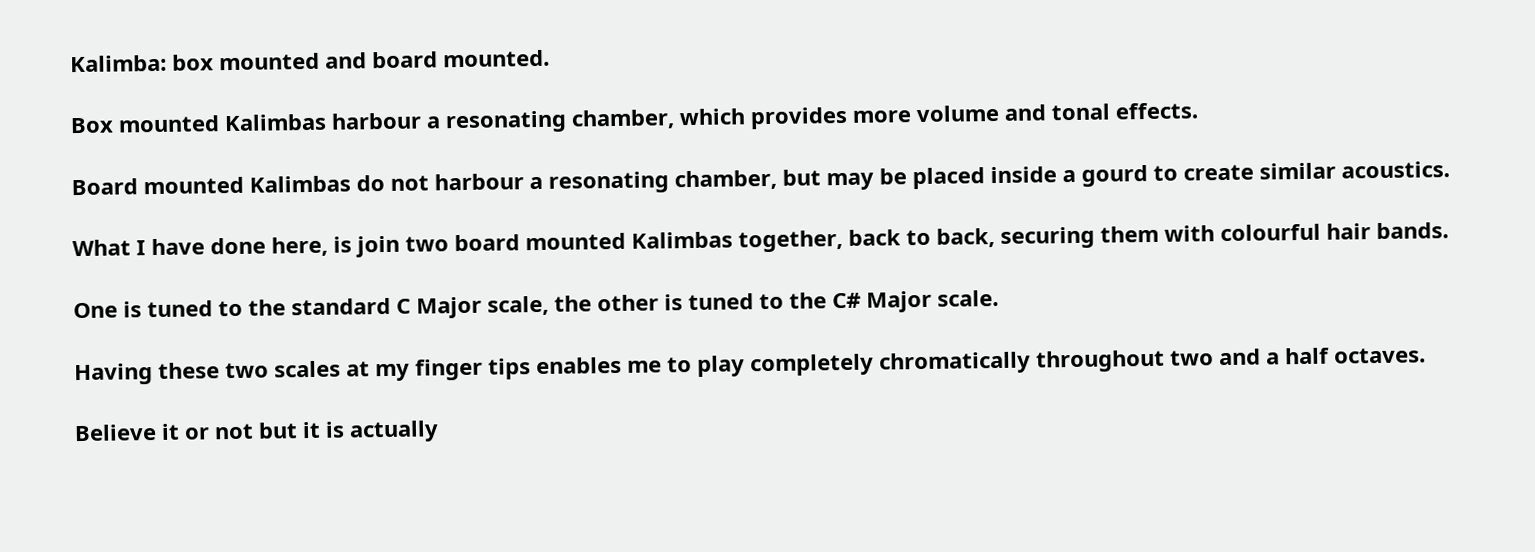Kalimba: box mounted and board mounted.

Box mounted Kalimbas harbour a resonating chamber, which provides more volume and tonal effects.

Board mounted Kalimbas do not harbour a resonating chamber, but may be placed inside a gourd to create similar acoustics.

What I have done here, is join two board mounted Kalimbas together, back to back, securing them with colourful hair bands.

One is tuned to the standard C Major scale, the other is tuned to the C# Major scale.

Having these two scales at my finger tips enables me to play completely chromatically throughout two and a half octaves.

Believe it or not but it is actually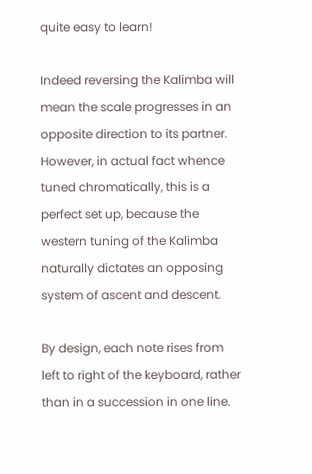quite easy to learn!

Indeed reversing the Kalimba will mean the scale progresses in an opposite direction to its partner. However, in actual fact whence tuned chromatically, this is a perfect set up, because the western tuning of the Kalimba naturally dictates an opposing system of ascent and descent.

By design, each note rises from left to right of the keyboard, rather than in a succession in one line.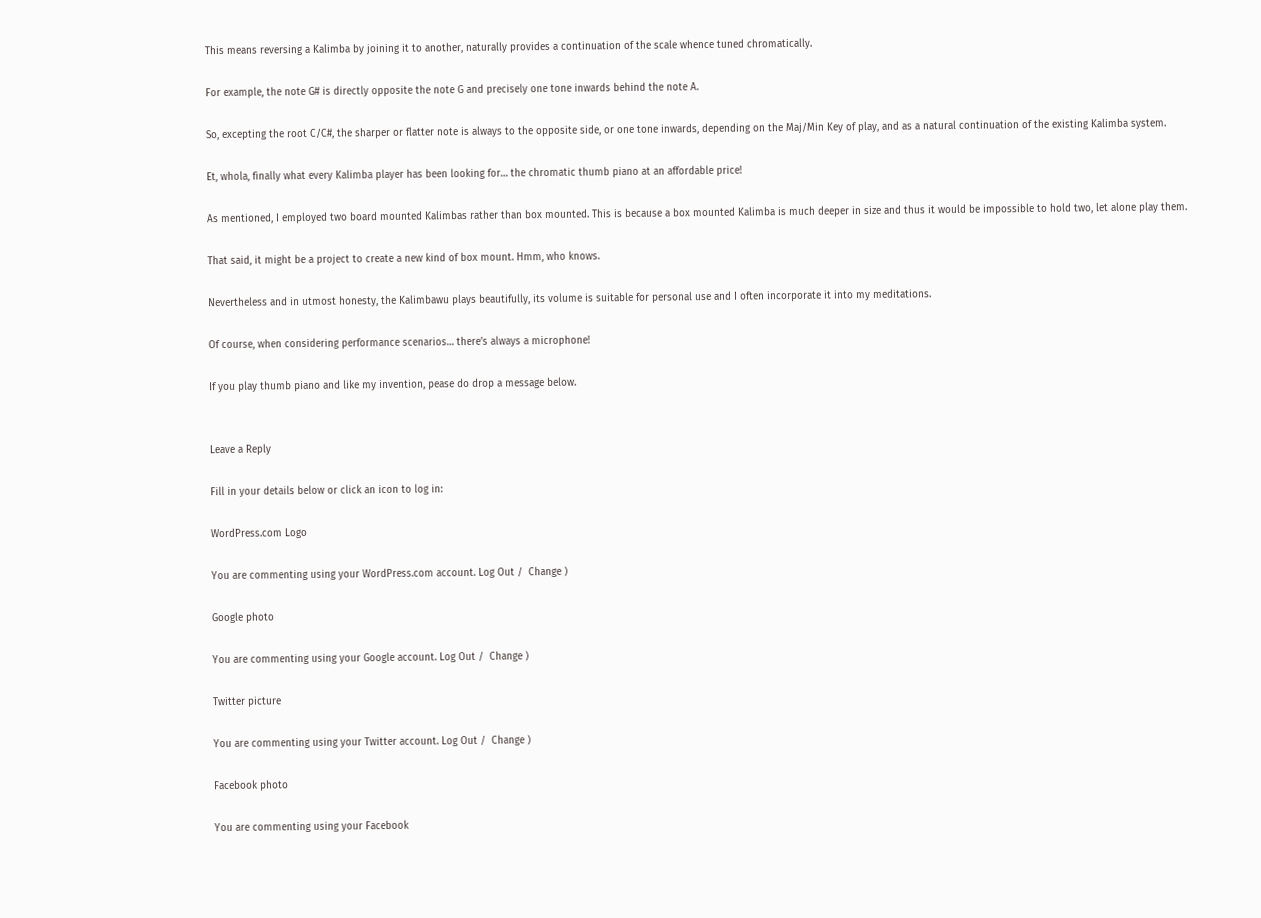This means reversing a Kalimba by joining it to another, naturally provides a continuation of the scale whence tuned chromatically.

For example, the note G# is directly opposite the note G and precisely one tone inwards behind the note A.

So, excepting the root C/C#, the sharper or flatter note is always to the opposite side, or one tone inwards, depending on the Maj/Min Key of play, and as a natural continuation of the existing Kalimba system.

Et, whola, finally what every Kalimba player has been looking for… the chromatic thumb piano at an affordable price!

As mentioned, I employed two board mounted Kalimbas rather than box mounted. This is because a box mounted Kalimba is much deeper in size and thus it would be impossible to hold two, let alone play them.

That said, it might be a project to create a new kind of box mount. Hmm, who knows.

Nevertheless and in utmost honesty, the Kalimbawu plays beautifully, its volume is suitable for personal use and I often incorporate it into my meditations.

Of course, when considering performance scenarios… there’s always a microphone!

If you play thumb piano and like my invention, pease do drop a message below.


Leave a Reply

Fill in your details below or click an icon to log in:

WordPress.com Logo

You are commenting using your WordPress.com account. Log Out /  Change )

Google photo

You are commenting using your Google account. Log Out /  Change )

Twitter picture

You are commenting using your Twitter account. Log Out /  Change )

Facebook photo

You are commenting using your Facebook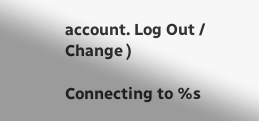account. Log Out /  Change )

Connecting to %s